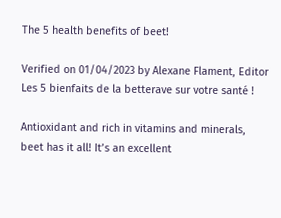The 5 health benefits of beet!

Verified on 01/04/2023 by Alexane Flament, Editor
Les 5 bienfaits de la betterave sur votre santé !

Antioxidant and rich in vitamins and minerals, beet has it all! It’s an excellent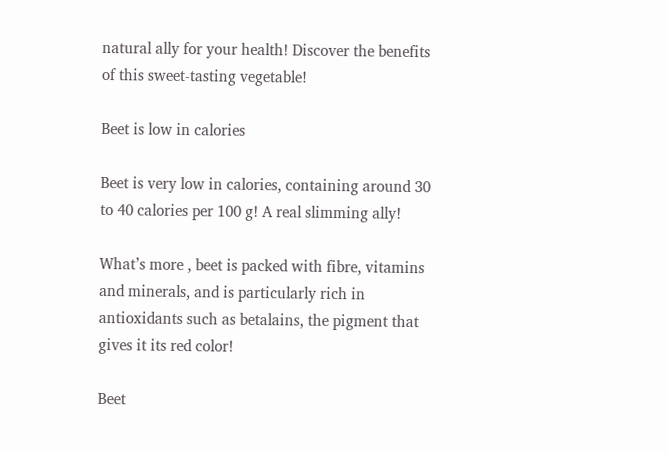natural ally for your health! Discover the benefits of this sweet-tasting vegetable!

Beet is low in calories

Beet is very low in calories, containing around 30 to 40 calories per 100 g! A real slimming ally!

What’s more , beet is packed with fibre, vitamins and minerals, and is particularly rich in antioxidants such as betalains, the pigment that gives it its red color!

Beet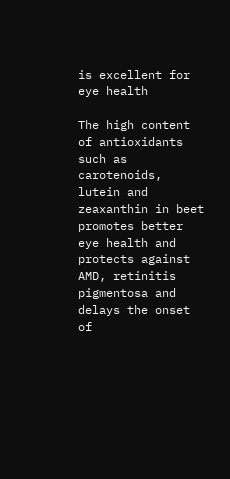is excellent for eye health

The high content of antioxidants such as carotenoids, lutein and zeaxanthin in beet promotes better eye health and protects against AMD, retinitis pigmentosa and delays the onset of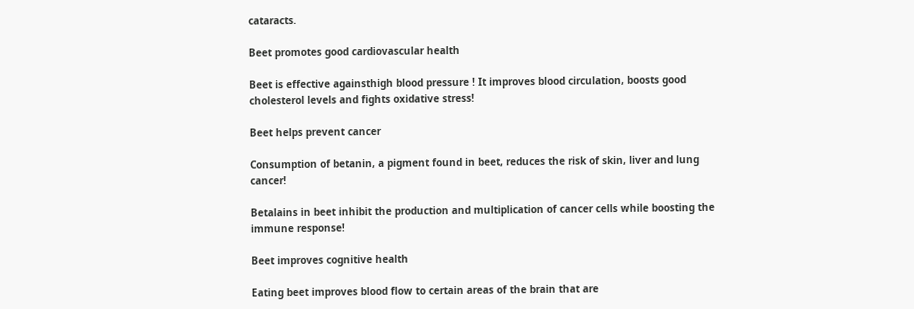cataracts.

Beet promotes good cardiovascular health

Beet is effective againsthigh blood pressure ! It improves blood circulation, boosts good cholesterol levels and fights oxidative stress!

Beet helps prevent cancer

Consumption of betanin, a pigment found in beet, reduces the risk of skin, liver and lung cancer!

Betalains in beet inhibit the production and multiplication of cancer cells while boosting the immune response!

Beet improves cognitive health

Eating beet improves blood flow to certain areas of the brain that are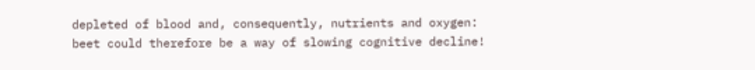depleted of blood and, consequently, nutrients and oxygen: beet could therefore be a way of slowing cognitive decline!